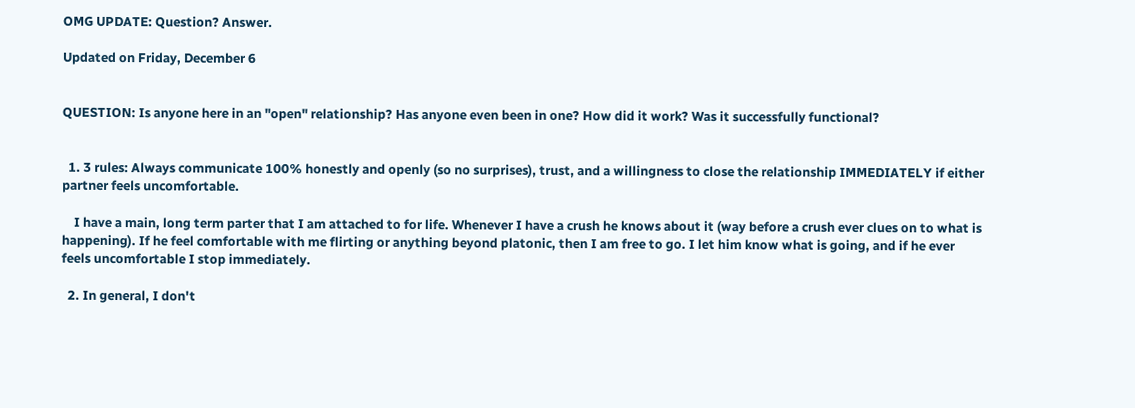OMG UPDATE: Question? Answer.

Updated on Friday, December 6


QUESTION: Is anyone here in an "open" relationship? Has anyone even been in one? How did it work? Was it successfully functional?


  1. 3 rules: Always communicate 100% honestly and openly (so no surprises), trust, and a willingness to close the relationship IMMEDIATELY if either partner feels uncomfortable.

    I have a main, long term parter that I am attached to for life. Whenever I have a crush he knows about it (way before a crush ever clues on to what is happening). If he feel comfortable with me flirting or anything beyond platonic, then I am free to go. I let him know what is going, and if he ever feels uncomfortable I stop immediately.

  2. In general, I don't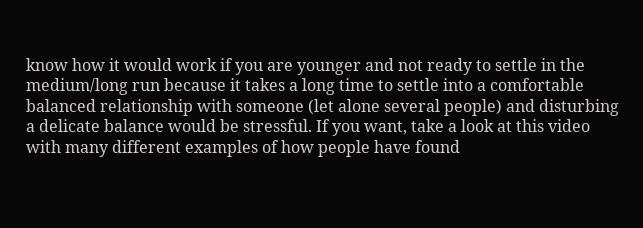know how it would work if you are younger and not ready to settle in the medium/long run because it takes a long time to settle into a comfortable balanced relationship with someone (let alone several people) and disturbing a delicate balance would be stressful. If you want, take a look at this video with many different examples of how people have found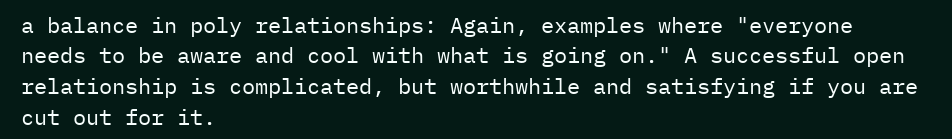a balance in poly relationships: Again, examples where "everyone needs to be aware and cool with what is going on." A successful open relationship is complicated, but worthwhile and satisfying if you are cut out for it.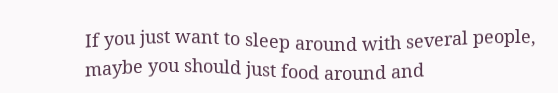If you just want to sleep around with several people, maybe you should just food around and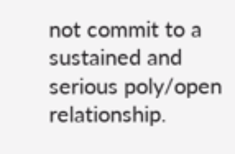not commit to a sustained and serious poly/open relationship.